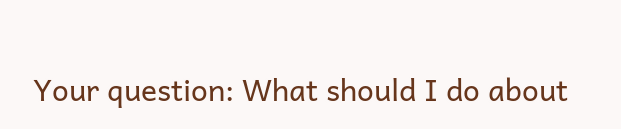Your question: What should I do about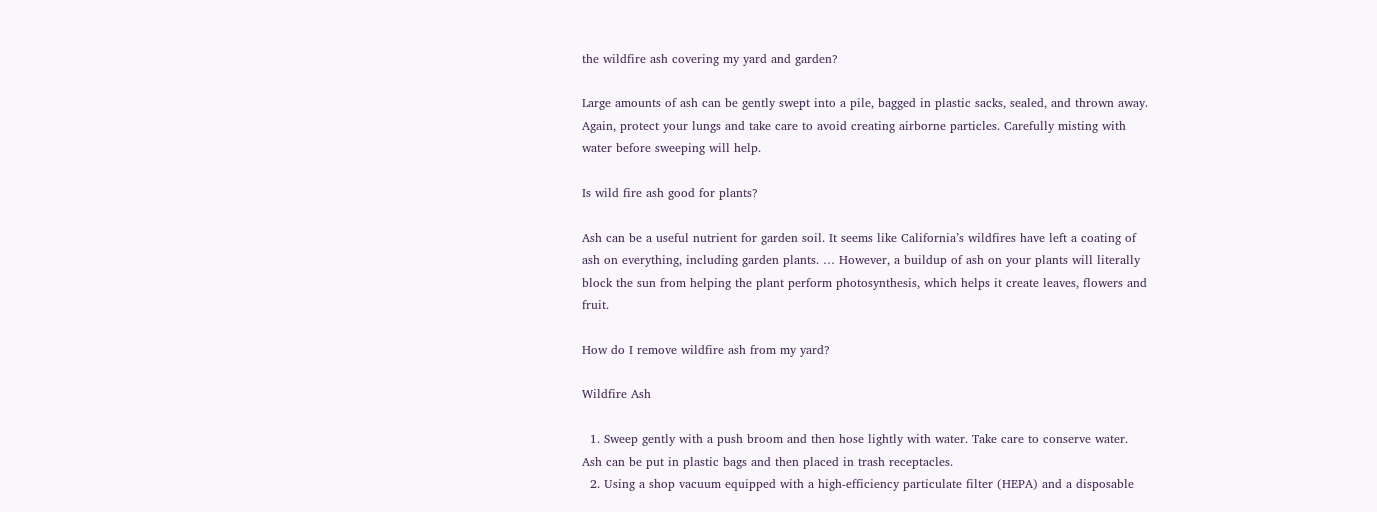the wildfire ash covering my yard and garden?

Large amounts of ash can be gently swept into a pile, bagged in plastic sacks, sealed, and thrown away. Again, protect your lungs and take care to avoid creating airborne particles. Carefully misting with water before sweeping will help.

Is wild fire ash good for plants?

Ash can be a useful nutrient for garden soil. It seems like California’s wildfires have left a coating of ash on everything, including garden plants. … However, a buildup of ash on your plants will literally block the sun from helping the plant perform photosynthesis, which helps it create leaves, flowers and fruit.

How do I remove wildfire ash from my yard?

Wildfire Ash

  1. Sweep gently with a push broom and then hose lightly with water. Take care to conserve water. Ash can be put in plastic bags and then placed in trash receptacles.
  2. Using a shop vacuum equipped with a high-efficiency particulate filter (HEPA) and a disposable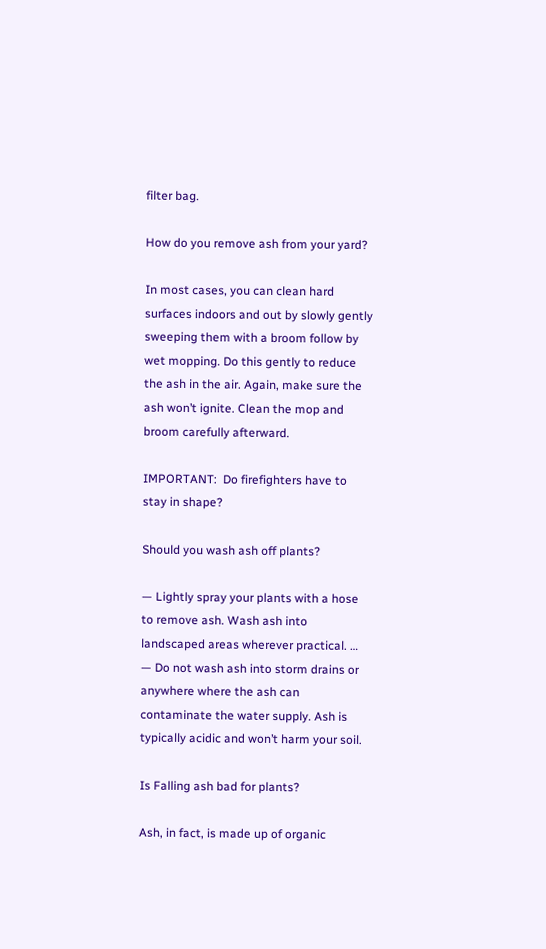filter bag.

How do you remove ash from your yard?

In most cases, you can clean hard surfaces indoors and out by slowly gently sweeping them with a broom follow by wet mopping. Do this gently to reduce the ash in the air. Again, make sure the ash won’t ignite. Clean the mop and broom carefully afterward.

IMPORTANT:  Do firefighters have to stay in shape?

Should you wash ash off plants?

— Lightly spray your plants with a hose to remove ash. Wash ash into landscaped areas wherever practical. … — Do not wash ash into storm drains or anywhere where the ash can contaminate the water supply. Ash is typically acidic and won’t harm your soil.

Is Falling ash bad for plants?

Ash, in fact, is made up of organic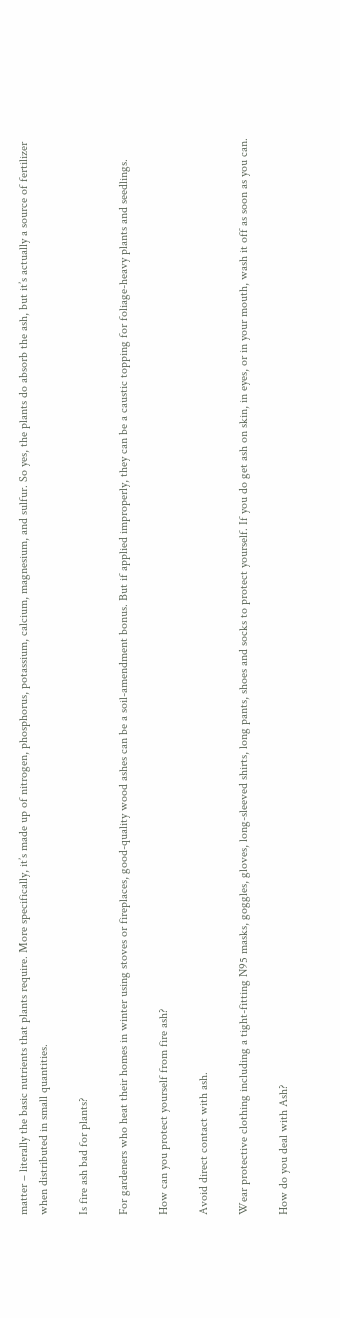matter – literally the basic nutrients that plants require. More specifically, it’s made up of nitrogen, phosphorus, potassium, calcium, magnesium, and sulfur. So yes, the plants do absorb the ash, but it’s actually a source of fertilizer when distributed in small quantities.

Is fire ash bad for plants?

For gardeners who heat their homes in winter using stoves or fireplaces, good-quality wood ashes can be a soil-amendment bonus. But if applied improperly, they can be a caustic topping for foliage-heavy plants and seedlings.

How can you protect yourself from fire ash?

Avoid direct contact with ash.

Wear protective clothing including a tight-fitting N95 masks, goggles, gloves, long-sleeved shirts, long pants, shoes and socks to protect yourself. If you do get ash on skin, in eyes, or in your mouth, wash it off as soon as you can.

How do you deal with Ash?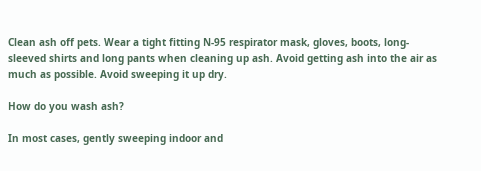Clean ash off pets. Wear a tight fitting N-95 respirator mask, gloves, boots, long-sleeved shirts and long pants when cleaning up ash. Avoid getting ash into the air as much as possible. Avoid sweeping it up dry.

How do you wash ash?

In most cases, gently sweeping indoor and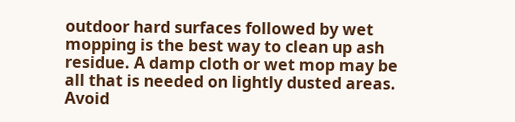outdoor hard surfaces followed by wet mopping is the best way to clean up ash residue. A damp cloth or wet mop may be all that is needed on lightly dusted areas. Avoid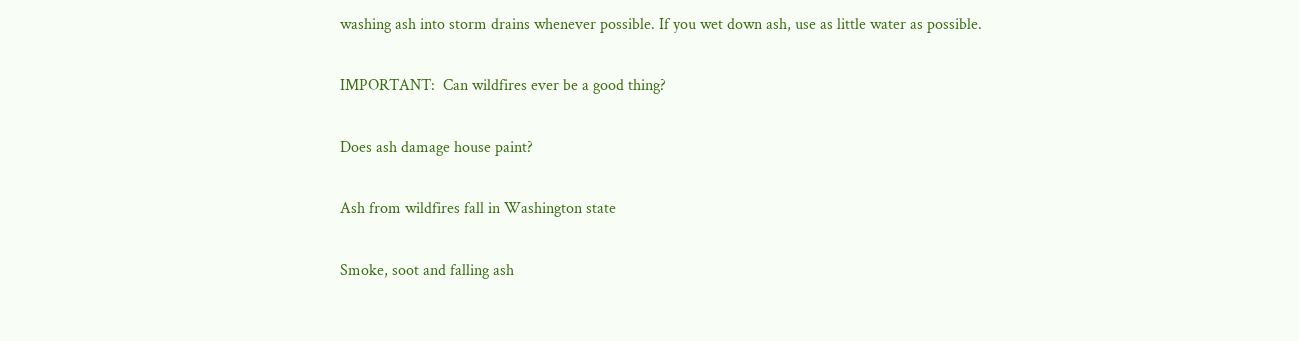washing ash into storm drains whenever possible. If you wet down ash, use as little water as possible.

IMPORTANT:  Can wildfires ever be a good thing?

Does ash damage house paint?

Ash from wildfires fall in Washington state

Smoke, soot and falling ash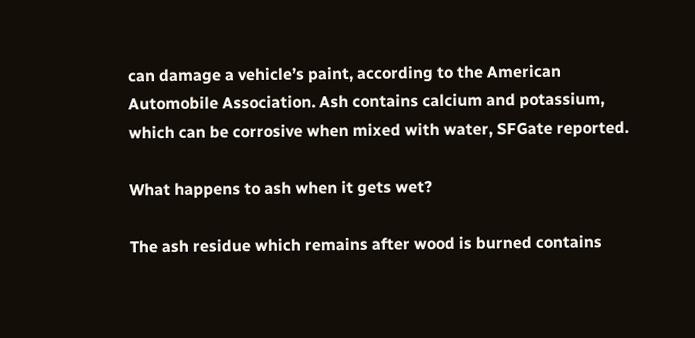can damage a vehicle’s paint, according to the American Automobile Association. Ash contains calcium and potassium, which can be corrosive when mixed with water, SFGate reported.

What happens to ash when it gets wet?

The ash residue which remains after wood is burned contains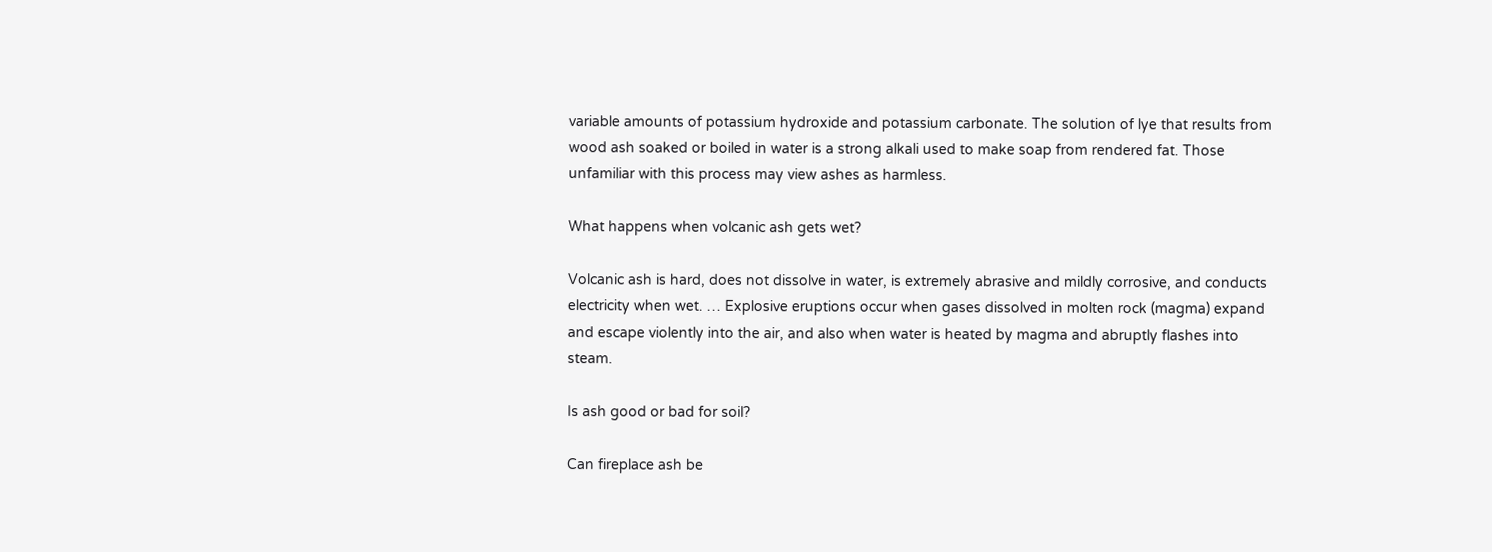variable amounts of potassium hydroxide and potassium carbonate. The solution of lye that results from wood ash soaked or boiled in water is a strong alkali used to make soap from rendered fat. Those unfamiliar with this process may view ashes as harmless.

What happens when volcanic ash gets wet?

Volcanic ash is hard, does not dissolve in water, is extremely abrasive and mildly corrosive, and conducts electricity when wet. … Explosive eruptions occur when gases dissolved in molten rock (magma) expand and escape violently into the air, and also when water is heated by magma and abruptly flashes into steam.

Is ash good or bad for soil?

Can fireplace ash be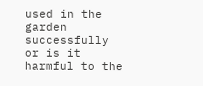used in the garden successfully or is it harmful to the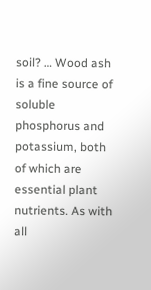soil? … Wood ash is a fine source of soluble phosphorus and potassium, both of which are essential plant nutrients. As with all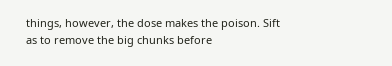things, however, the dose makes the poison. Sift as to remove the big chunks before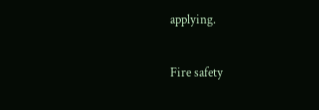applying.

Fire safety